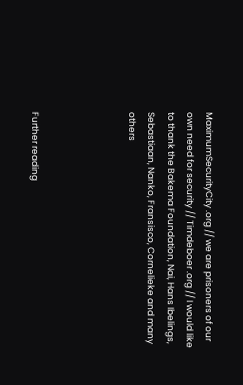MaximumSecurityCity .org // we are prisoners of our own need for security // Timdeboer .org // I would like to thank the Bakema Foundation, Nai, Hans Ibelings, Sebastiaan, Nanko, Fransisco, Cornelieke and many others




Further reading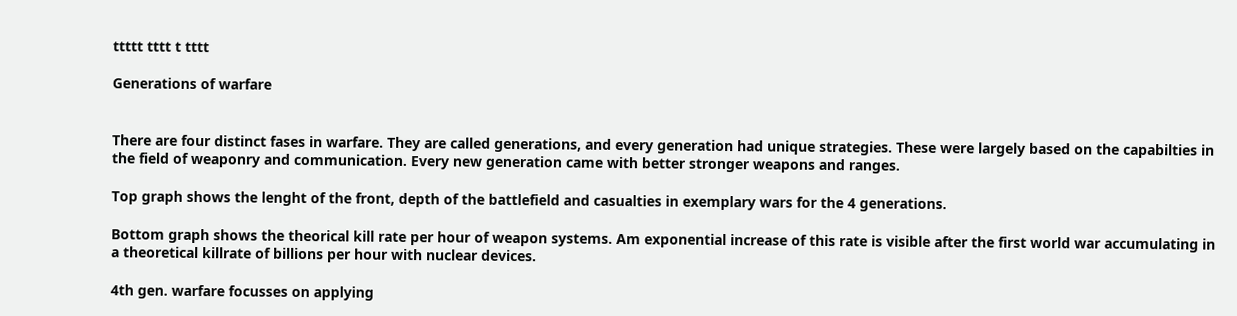ttttt tttt t tttt

Generations of warfare


There are four distinct fases in warfare. They are called generations, and every generation had unique strategies. These were largely based on the capabilties in the field of weaponry and communication. Every new generation came with better stronger weapons and ranges.

Top graph shows the lenght of the front, depth of the battlefield and casualties in exemplary wars for the 4 generations.

Bottom graph shows the theorical kill rate per hour of weapon systems. Am exponential increase of this rate is visible after the first world war accumulating in a theoretical killrate of billions per hour with nuclear devices.

4th gen. warfare focusses on applying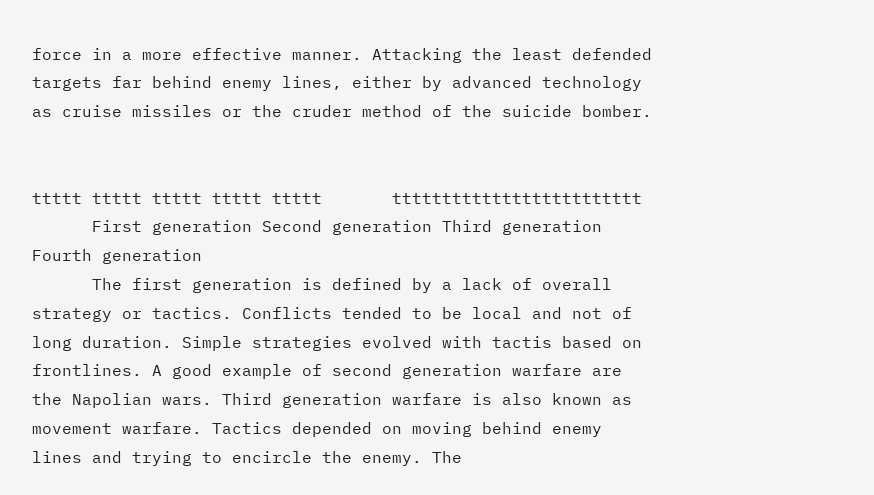force in a more effective manner. Attacking the least defended targets far behind enemy lines, either by advanced technology as cruise missiles or the cruder method of the suicide bomber.


ttttt ttttt ttttt ttttt ttttt       ttttttttttttttttttttttttt
      First generation Second generation Third generation Fourth generation
      The first generation is defined by a lack of overall strategy or tactics. Conflicts tended to be local and not of long duration. Simple strategies evolved with tactis based on frontlines. A good example of second generation warfare are the Napolian wars. Third generation warfare is also known as movement warfare. Tactics depended on moving behind enemy lines and trying to encircle the enemy. The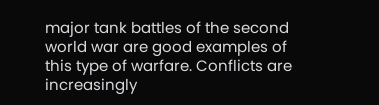major tank battles of the second world war are good examples of this type of warfare. Conflicts are increasingly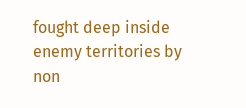fought deep inside enemy territories by non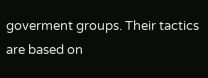goverment groups. Their tactics are based on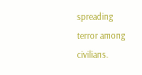spreading terror among civilians.